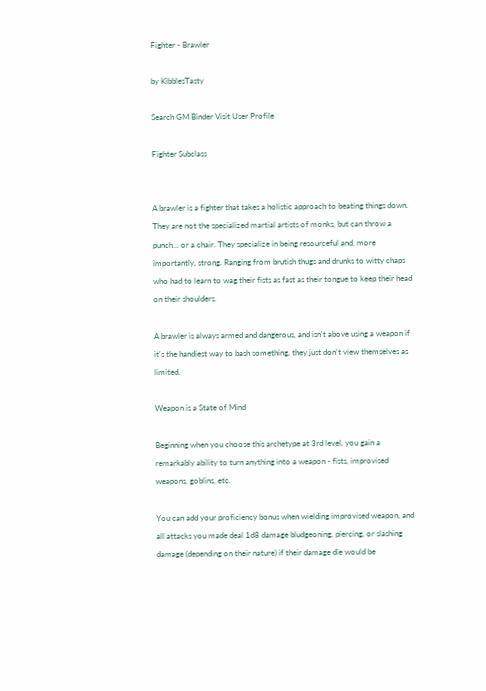Fighter - Brawler

by KibblesTasty

Search GM Binder Visit User Profile

Fighter Subclass


A brawler is a fighter that takes a holistic approach to beating things down. They are not the specialized martial artists of monks, but can throw a punch... or a chair. They specialize in being resourceful and, more importantly, strong. Ranging from brutish thugs and drunks to witty chaps who had to learn to wag their fists as fast as their tongue to keep their head on their shoulders.

A brawler is always armed and dangerous, and isn't above using a weapon if it's the handiest way to bash something, they just don't view themselves as limited.

Weapon is a State of Mind

Beginning when you choose this archetype at 3rd level, you gain a remarkably ability to turn anything into a weapon - fists, improvised weapons, goblins, etc.

You can add your proficiency bonus when wielding improvised weapon, and all attacks you made deal 1d8 damage bludgeoning, piercing, or slashing damage (depending on their nature) if their damage die would be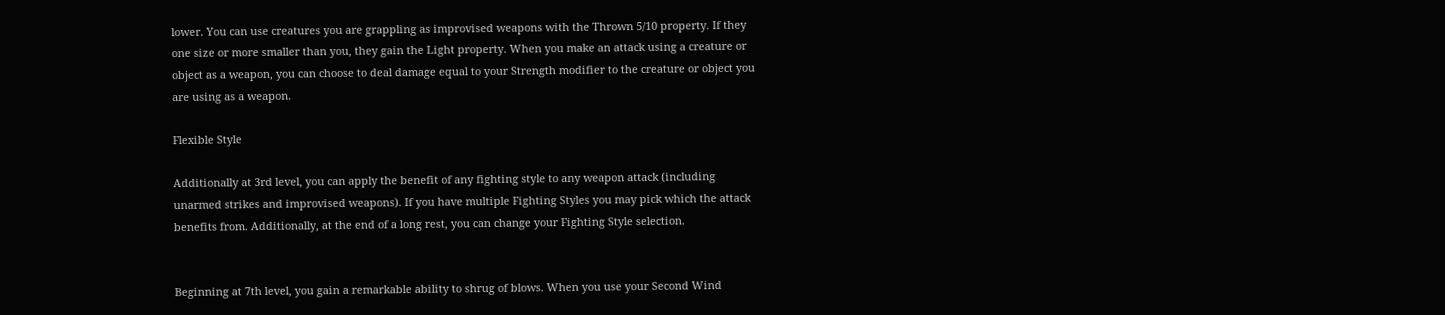lower. You can use creatures you are grappling as improvised weapons with the Thrown 5/10 property. If they one size or more smaller than you, they gain the Light property. When you make an attack using a creature or object as a weapon, you can choose to deal damage equal to your Strength modifier to the creature or object you are using as a weapon.

Flexible Style

Additionally at 3rd level, you can apply the benefit of any fighting style to any weapon attack (including unarmed strikes and improvised weapons). If you have multiple Fighting Styles you may pick which the attack benefits from. Additionally, at the end of a long rest, you can change your Fighting Style selection.


Beginning at 7th level, you gain a remarkable ability to shrug of blows. When you use your Second Wind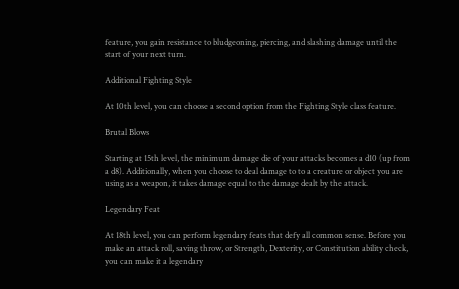feature, you gain resistance to bludgeoning, piercing, and slashing damage until the start of your next turn.

Additional Fighting Style

At 10th level, you can choose a second option from the Fighting Style class feature.

Brutal Blows

Starting at 15th level, the minimum damage die of your attacks becomes a d10 (up from a d8). Additionally, when you choose to deal damage to to a creature or object you are using as a weapon, it takes damage equal to the damage dealt by the attack.

Legendary Feat

At 18th level, you can perform legendary feats that defy all common sense. Before you make an attack roll, saving throw, or Strength, Dexterity, or Constitution ability check, you can make it a legendary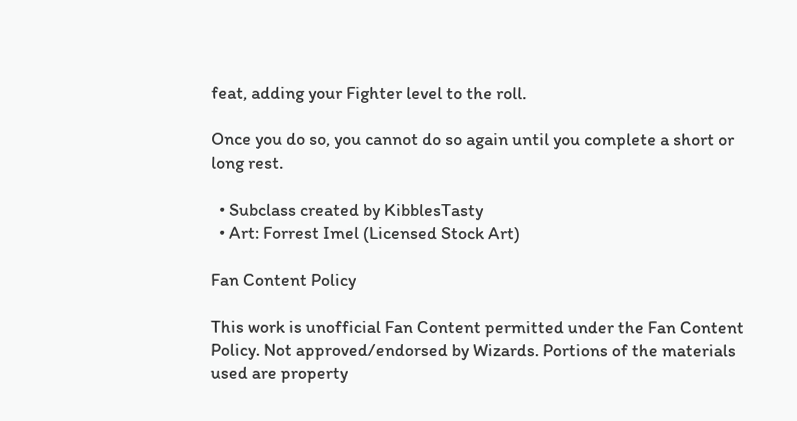feat, adding your Fighter level to the roll.

Once you do so, you cannot do so again until you complete a short or long rest.

  • Subclass created by KibblesTasty
  • Art: Forrest Imel (Licensed Stock Art)

Fan Content Policy

This work is unofficial Fan Content permitted under the Fan Content Policy. Not approved/endorsed by Wizards. Portions of the materials used are property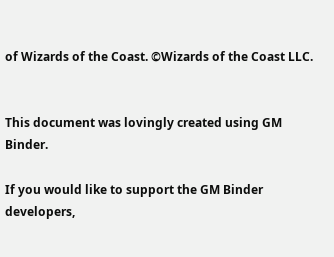of Wizards of the Coast. ©Wizards of the Coast LLC.


This document was lovingly created using GM Binder.

If you would like to support the GM Binder developers,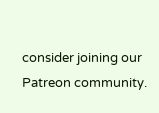consider joining our Patreon community.